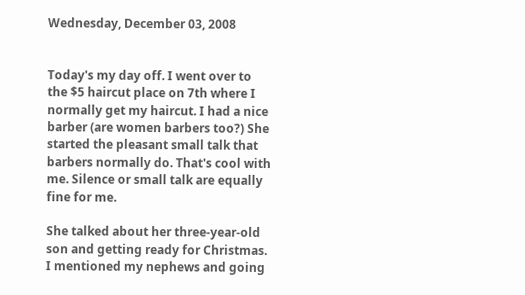Wednesday, December 03, 2008


Today's my day off. I went over to the $5 haircut place on 7th where I normally get my haircut. I had a nice barber (are women barbers too?) She started the pleasant small talk that barbers normally do. That's cool with me. Silence or small talk are equally fine for me.

She talked about her three-year-old son and getting ready for Christmas. I mentioned my nephews and going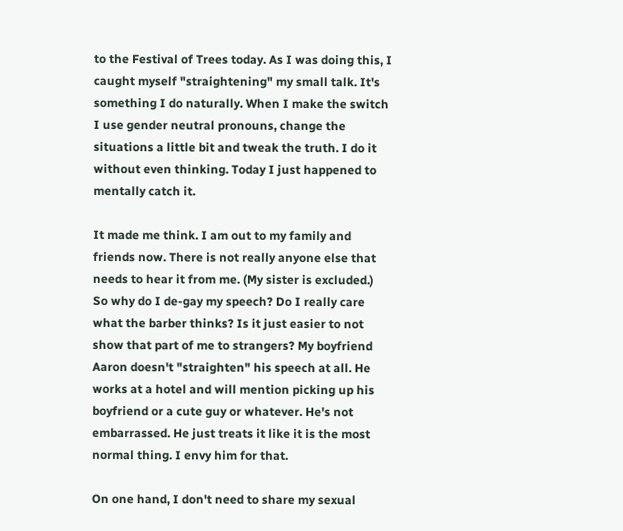to the Festival of Trees today. As I was doing this, I caught myself "straightening" my small talk. It's something I do naturally. When I make the switch I use gender neutral pronouns, change the situations a little bit and tweak the truth. I do it without even thinking. Today I just happened to mentally catch it.

It made me think. I am out to my family and friends now. There is not really anyone else that needs to hear it from me. (My sister is excluded.) So why do I de-gay my speech? Do I really care what the barber thinks? Is it just easier to not show that part of me to strangers? My boyfriend Aaron doesn't "straighten" his speech at all. He works at a hotel and will mention picking up his boyfriend or a cute guy or whatever. He's not embarrassed. He just treats it like it is the most normal thing. I envy him for that.

On one hand, I don't need to share my sexual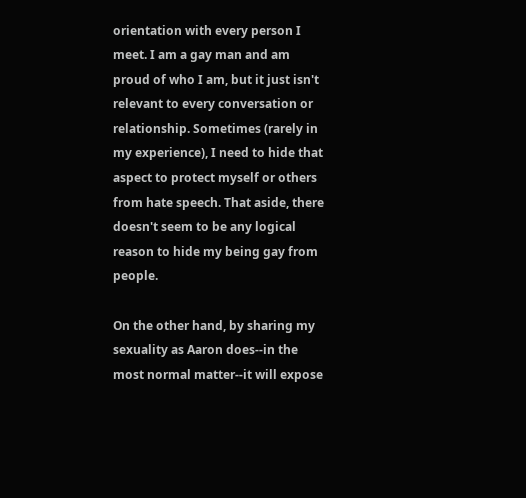orientation with every person I meet. I am a gay man and am proud of who I am, but it just isn't relevant to every conversation or relationship. Sometimes (rarely in my experience), I need to hide that aspect to protect myself or others from hate speech. That aside, there doesn't seem to be any logical reason to hide my being gay from people.

On the other hand, by sharing my sexuality as Aaron does--in the most normal matter--it will expose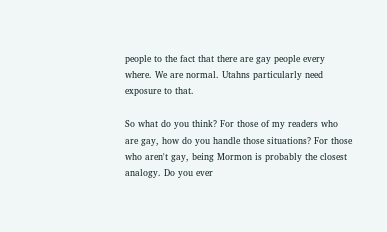people to the fact that there are gay people every where. We are normal. Utahns particularly need exposure to that.

So what do you think? For those of my readers who are gay, how do you handle those situations? For those who aren't gay, being Mormon is probably the closest analogy. Do you ever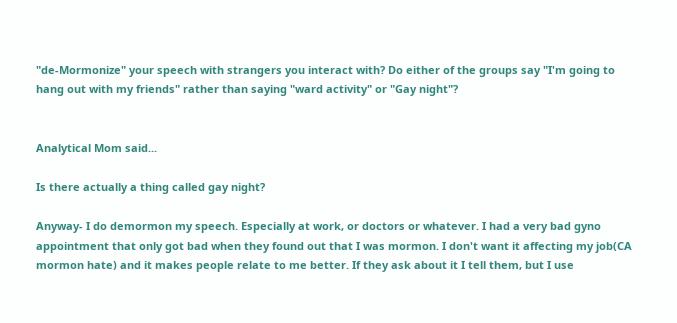"de-Mormonize" your speech with strangers you interact with? Do either of the groups say "I'm going to hang out with my friends" rather than saying "ward activity" or "Gay night"?


Analytical Mom said...

Is there actually a thing called gay night?

Anyway- I do demormon my speech. Especially at work, or doctors or whatever. I had a very bad gyno appointment that only got bad when they found out that I was mormon. I don't want it affecting my job(CA mormon hate) and it makes people relate to me better. If they ask about it I tell them, but I use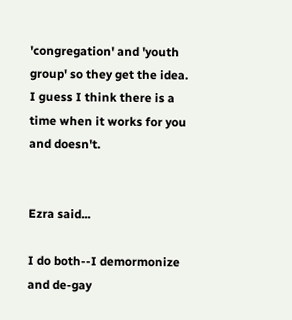'congregation' and 'youth group' so they get the idea. I guess I think there is a time when it works for you and doesn't.


Ezra said...

I do both--I demormonize and de-gay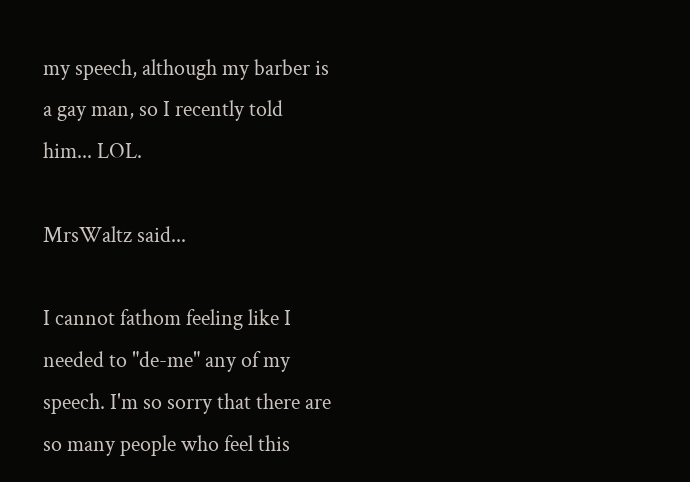my speech, although my barber is a gay man, so I recently told him... LOL.

MrsWaltz said...

I cannot fathom feeling like I needed to "de-me" any of my speech. I'm so sorry that there are so many people who feel this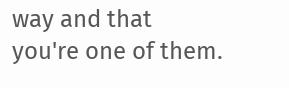way and that you're one of them.